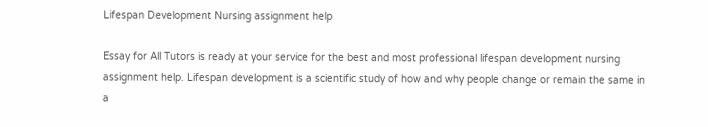Lifespan Development Nursing assignment help

Essay for All Tutors is ready at your service for the best and most professional lifespan development nursing assignment help. Lifespan development is a scientific study of how and why people change or remain the same in a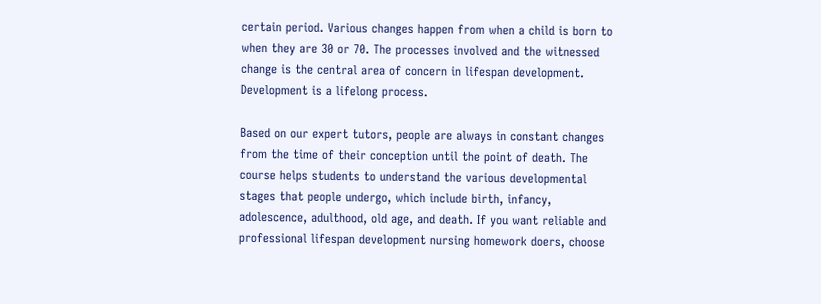certain period. Various changes happen from when a child is born to when they are 30 or 70. The processes involved and the witnessed change is the central area of concern in lifespan development. Development is a lifelong process.

Based on our expert tutors, people are always in constant changes from the time of their conception until the point of death. The course helps students to understand the various developmental stages that people undergo, which include birth, infancy, adolescence, adulthood, old age, and death. If you want reliable and professional lifespan development nursing homework doers, choose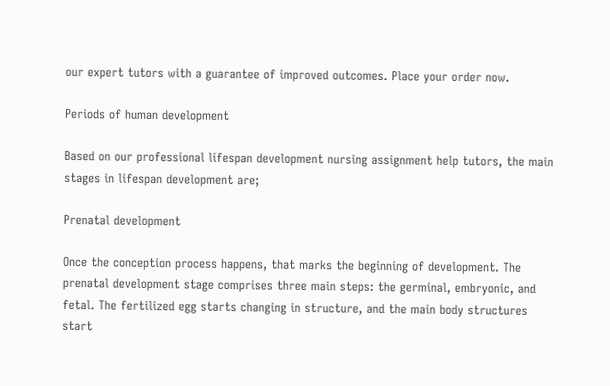our expert tutors with a guarantee of improved outcomes. Place your order now.

Periods of human development

Based on our professional lifespan development nursing assignment help tutors, the main stages in lifespan development are;

Prenatal development

Once the conception process happens, that marks the beginning of development. The prenatal development stage comprises three main steps: the germinal, embryonic, and fetal. The fertilized egg starts changing in structure, and the main body structures start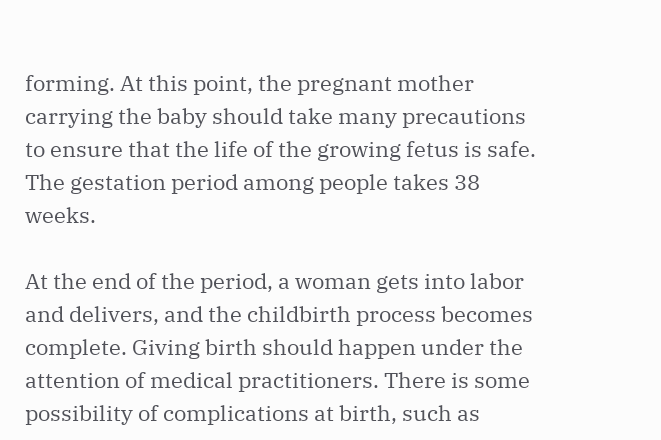forming. At this point, the pregnant mother carrying the baby should take many precautions to ensure that the life of the growing fetus is safe. The gestation period among people takes 38 weeks.

At the end of the period, a woman gets into labor and delivers, and the childbirth process becomes complete. Giving birth should happen under the attention of medical practitioners. There is some possibility of complications at birth, such as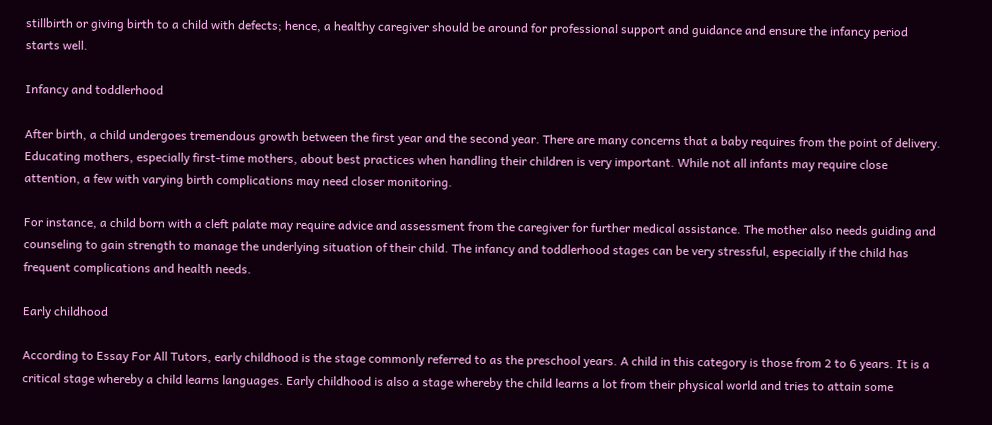stillbirth or giving birth to a child with defects; hence, a healthy caregiver should be around for professional support and guidance and ensure the infancy period starts well.

Infancy and toddlerhood

After birth, a child undergoes tremendous growth between the first year and the second year. There are many concerns that a baby requires from the point of delivery. Educating mothers, especially first-time mothers, about best practices when handling their children is very important. While not all infants may require close attention, a few with varying birth complications may need closer monitoring.

For instance, a child born with a cleft palate may require advice and assessment from the caregiver for further medical assistance. The mother also needs guiding and counseling to gain strength to manage the underlying situation of their child. The infancy and toddlerhood stages can be very stressful, especially if the child has frequent complications and health needs.

Early childhood

According to Essay For All Tutors, early childhood is the stage commonly referred to as the preschool years. A child in this category is those from 2 to 6 years. It is a critical stage whereby a child learns languages. Early childhood is also a stage whereby the child learns a lot from their physical world and tries to attain some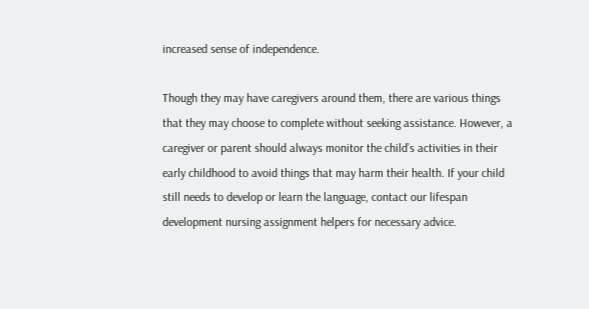increased sense of independence.

Though they may have caregivers around them, there are various things that they may choose to complete without seeking assistance. However, a caregiver or parent should always monitor the child’s activities in their early childhood to avoid things that may harm their health. If your child still needs to develop or learn the language, contact our lifespan development nursing assignment helpers for necessary advice.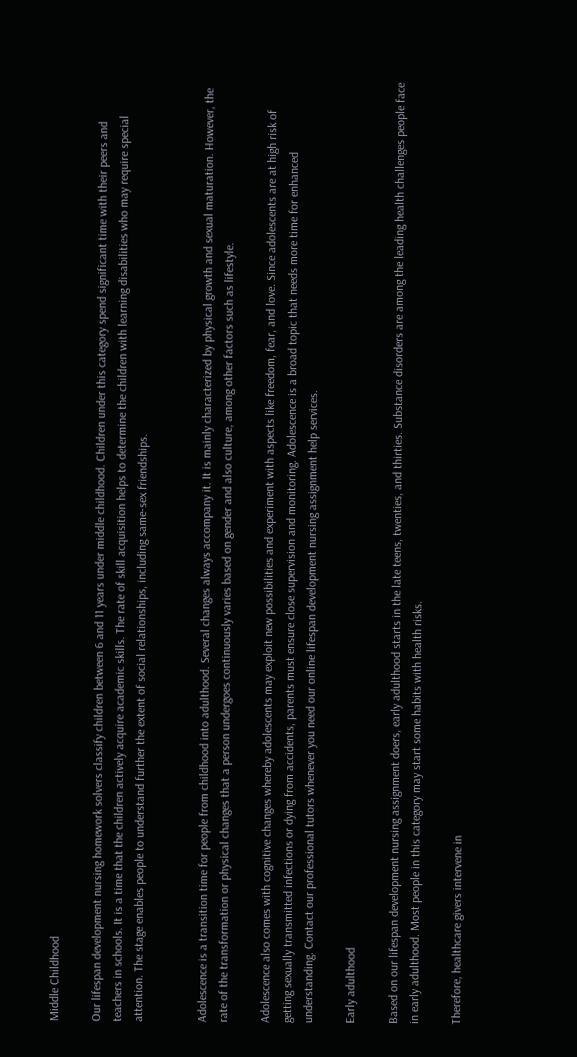Middle Childhood

Our lifespan development nursing homework solvers classify children between 6 and 11 years under middle childhood. Children under this category spend significant time with their peers and teachers in schools. It is a time that the children actively acquire academic skills. The rate of skill acquisition helps to determine the children with learning disabilities who may require special attention. The stage enables people to understand further the extent of social relationships, including same-sex friendships.


Adolescence is a transition time for people from childhood into adulthood. Several changes always accompany it. It is mainly characterized by physical growth and sexual maturation. However, the rate of the transformation or physical changes that a person undergoes continuously varies based on gender and also culture, among other factors such as lifestyle.

Adolescence also comes with cognitive changes whereby adolescents may exploit new possibilities and experiment with aspects like freedom, fear, and love. Since adolescents are at high risk of getting sexually transmitted infections or dying from accidents, parents must ensure close supervision and monitoring. Adolescence is a broad topic that needs more time for enhanced understanding. Contact our professional tutors whenever you need our online lifespan development nursing assignment help services.

Early adulthood

Based on our lifespan development nursing assignment doers, early adulthood starts in the late teens, twenties, and thirties. Substance disorders are among the leading health challenges people face in early adulthood. Most people in this category may start some habits with health risks.

Therefore, healthcare givers intervene in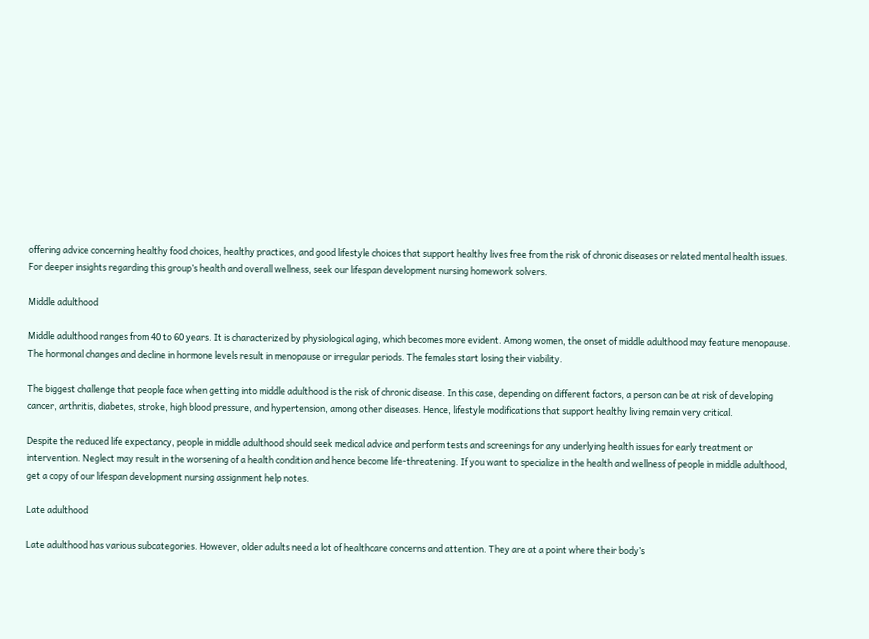offering advice concerning healthy food choices, healthy practices, and good lifestyle choices that support healthy lives free from the risk of chronic diseases or related mental health issues. For deeper insights regarding this group’s health and overall wellness, seek our lifespan development nursing homework solvers.

Middle adulthood

Middle adulthood ranges from 40 to 60 years. It is characterized by physiological aging, which becomes more evident. Among women, the onset of middle adulthood may feature menopause. The hormonal changes and decline in hormone levels result in menopause or irregular periods. The females start losing their viability.

The biggest challenge that people face when getting into middle adulthood is the risk of chronic disease. In this case, depending on different factors, a person can be at risk of developing cancer, arthritis, diabetes, stroke, high blood pressure, and hypertension, among other diseases. Hence, lifestyle modifications that support healthy living remain very critical.

Despite the reduced life expectancy, people in middle adulthood should seek medical advice and perform tests and screenings for any underlying health issues for early treatment or intervention. Neglect may result in the worsening of a health condition and hence become life-threatening. If you want to specialize in the health and wellness of people in middle adulthood, get a copy of our lifespan development nursing assignment help notes.

Late adulthood

Late adulthood has various subcategories. However, older adults need a lot of healthcare concerns and attention. They are at a point where their body’s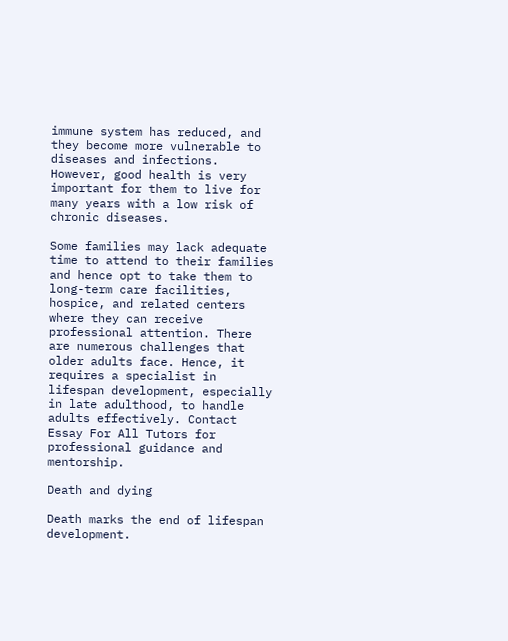immune system has reduced, and they become more vulnerable to diseases and infections. However, good health is very important for them to live for many years with a low risk of chronic diseases.

Some families may lack adequate time to attend to their families and hence opt to take them to long-term care facilities, hospice, and related centers where they can receive professional attention. There are numerous challenges that older adults face. Hence, it requires a specialist in lifespan development, especially in late adulthood, to handle adults effectively. Contact Essay For All Tutors for professional guidance and mentorship.

Death and dying

Death marks the end of lifespan development.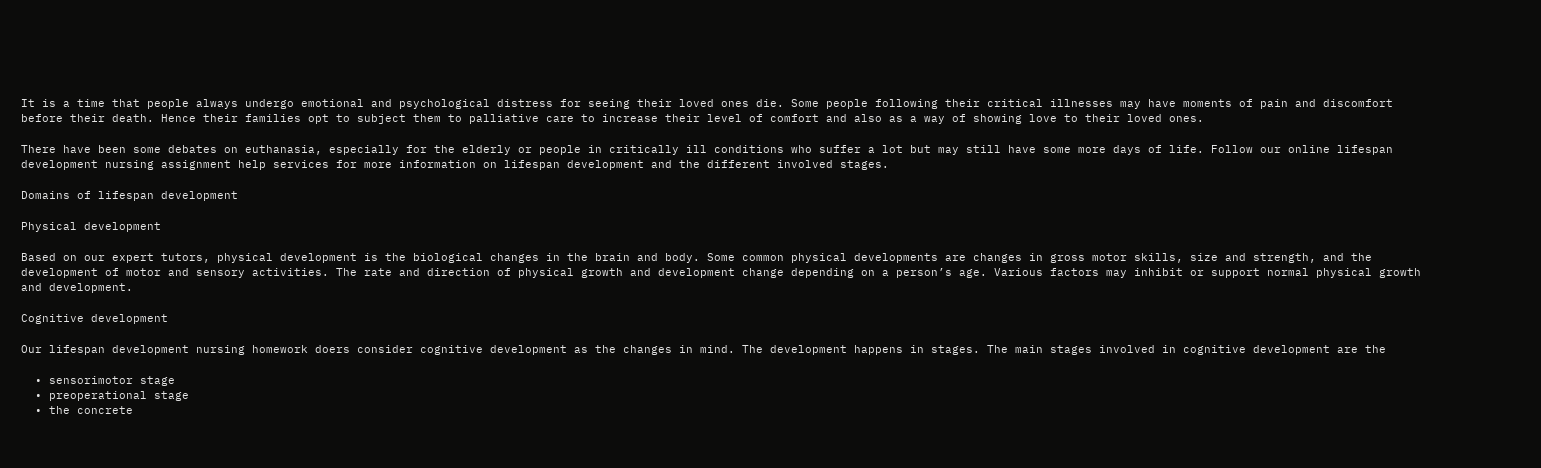It is a time that people always undergo emotional and psychological distress for seeing their loved ones die. Some people following their critical illnesses may have moments of pain and discomfort before their death. Hence their families opt to subject them to palliative care to increase their level of comfort and also as a way of showing love to their loved ones.

There have been some debates on euthanasia, especially for the elderly or people in critically ill conditions who suffer a lot but may still have some more days of life. Follow our online lifespan development nursing assignment help services for more information on lifespan development and the different involved stages.

Domains of lifespan development

Physical development

Based on our expert tutors, physical development is the biological changes in the brain and body. Some common physical developments are changes in gross motor skills, size and strength, and the development of motor and sensory activities. The rate and direction of physical growth and development change depending on a person’s age. Various factors may inhibit or support normal physical growth and development.

Cognitive development

Our lifespan development nursing homework doers consider cognitive development as the changes in mind. The development happens in stages. The main stages involved in cognitive development are the

  • sensorimotor stage
  • preoperational stage
  • the concrete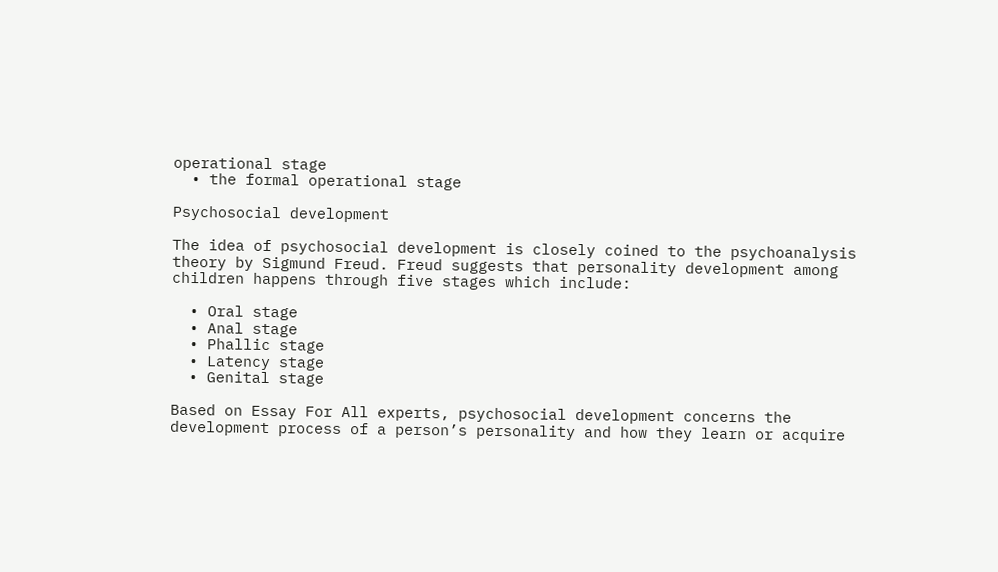operational stage
  • the formal operational stage

Psychosocial development

The idea of psychosocial development is closely coined to the psychoanalysis theory by Sigmund Freud. Freud suggests that personality development among children happens through five stages which include:

  • Oral stage
  • Anal stage
  • Phallic stage
  • Latency stage
  • Genital stage

Based on Essay For All experts, psychosocial development concerns the development process of a person’s personality and how they learn or acquire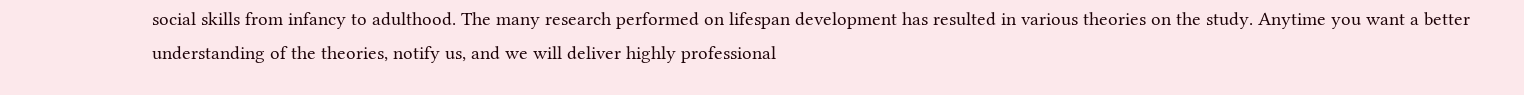social skills from infancy to adulthood. The many research performed on lifespan development has resulted in various theories on the study. Anytime you want a better understanding of the theories, notify us, and we will deliver highly professional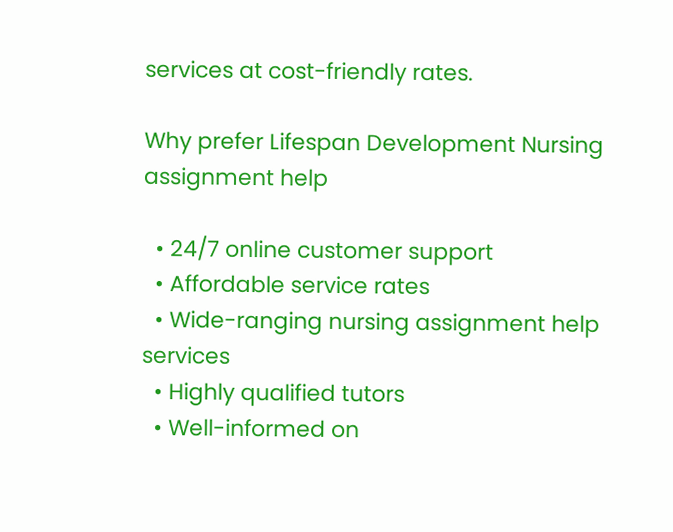services at cost-friendly rates.

Why prefer Lifespan Development Nursing assignment help

  • 24/7 online customer support
  • Affordable service rates
  • Wide-ranging nursing assignment help services
  • Highly qualified tutors
  • Well-informed on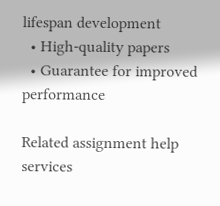lifespan development
  • High-quality papers
  • Guarantee for improved performance

Related assignment help services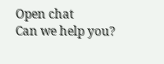Open chat
Can we help you?